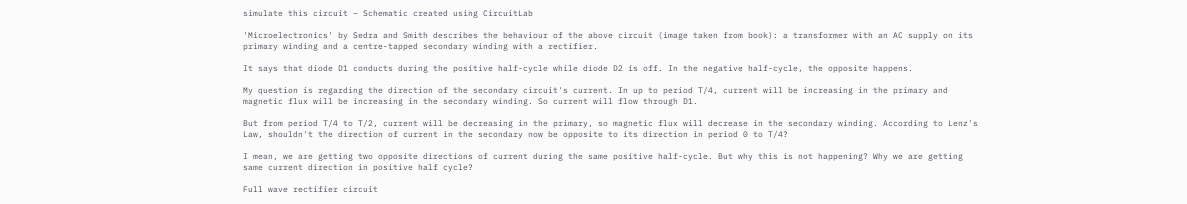simulate this circuit – Schematic created using CircuitLab

'Microelectronics' by Sedra and Smith describes the behaviour of the above circuit (image taken from book): a transformer with an AC supply on its primary winding and a centre-tapped secondary winding with a rectifier.

It says that diode D1 conducts during the positive half-cycle while diode D2 is off. In the negative half-cycle, the opposite happens.

My question is regarding the direction of the secondary circuit's current. In up to period T/4, current will be increasing in the primary and magnetic flux will be increasing in the secondary winding. So current will flow through D1.

But from period T/4 to T/2, current will be decreasing in the primary, so magnetic flux will decrease in the secondary winding. According to Lenz's Law, shouldn't the direction of current in the secondary now be opposite to its direction in period 0 to T/4?

I mean, we are getting two opposite directions of current during the same positive half-cycle. But why this is not happening? Why we are getting same current direction in positive half cycle?

Full wave rectifier circuit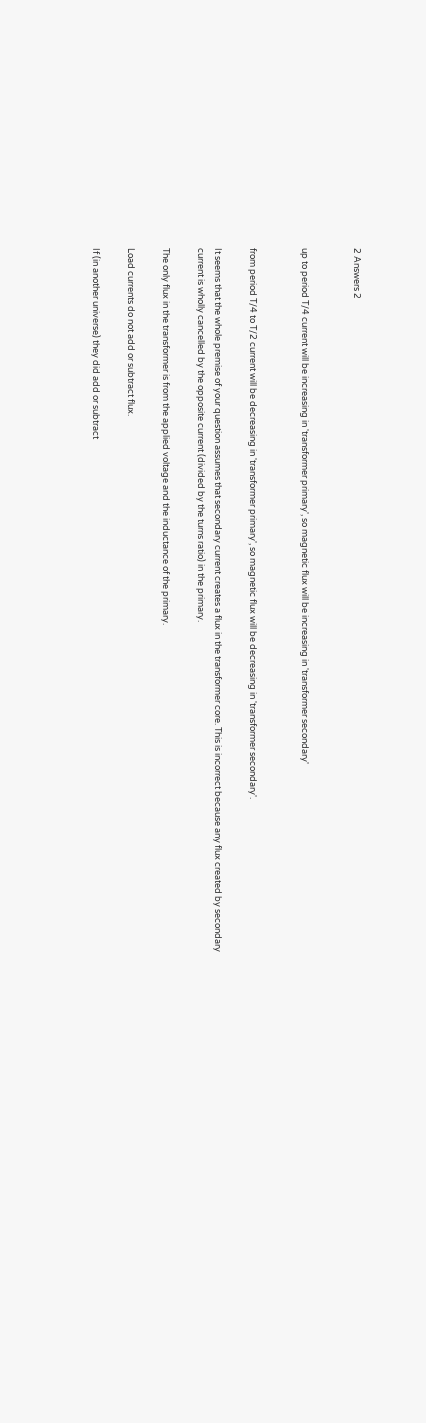2 Answers 2


up to period T/4 current will be increasing in 'transformer primary', so magnetic flux will be increasing in 'transformer secondary'


from period T/4 to T/2 current will be decreasing in 'transformer primary', so magnetic flux will be decreasing in 'transformer secondary'.

It seems that the whole premise of your question assumes that secondary current creates a flux in the transformer core. This is incorrect because any flux created by secondary current is wholly cancelled by the opposite current (divided by the turns ratio) in the primary.

The only flux in the transformer is from the applied voltage and the inductance of the primary.

Load currents do not add or subtract flux.

If (in another universe) they did add or subtract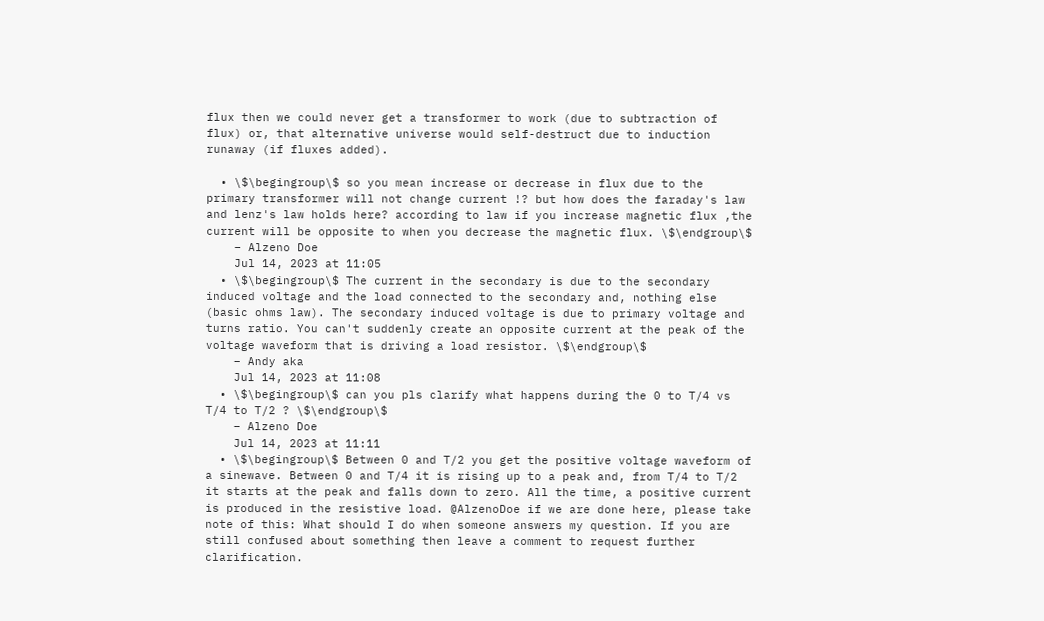flux then we could never get a transformer to work (due to subtraction of flux) or, that alternative universe would self-destruct due to induction runaway (if fluxes added).

  • \$\begingroup\$ so you mean increase or decrease in flux due to the primary transformer will not change current !? but how does the faraday's law and lenz's law holds here? according to law if you increase magnetic flux ,the current will be opposite to when you decrease the magnetic flux. \$\endgroup\$
    – Alzeno Doe
    Jul 14, 2023 at 11:05
  • \$\begingroup\$ The current in the secondary is due to the secondary induced voltage and the load connected to the secondary and, nothing else (basic ohms law). The secondary induced voltage is due to primary voltage and turns ratio. You can't suddenly create an opposite current at the peak of the voltage waveform that is driving a load resistor. \$\endgroup\$
    – Andy aka
    Jul 14, 2023 at 11:08
  • \$\begingroup\$ can you pls clarify what happens during the 0 to T/4 vs T/4 to T/2 ? \$\endgroup\$
    – Alzeno Doe
    Jul 14, 2023 at 11:11
  • \$\begingroup\$ Between 0 and T/2 you get the positive voltage waveform of a sinewave. Between 0 and T/4 it is rising up to a peak and, from T/4 to T/2 it starts at the peak and falls down to zero. All the time, a positive current is produced in the resistive load. @AlzenoDoe if we are done here, please take note of this: What should I do when someone answers my question. If you are still confused about something then leave a comment to request further clarification.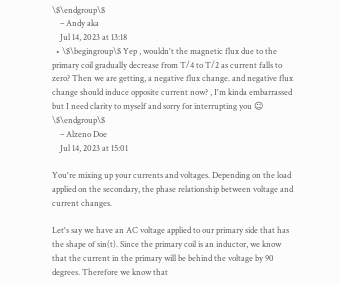\$\endgroup\$
    – Andy aka
    Jul 14, 2023 at 13:18
  • \$\begingroup\$ Yep , wouldn't the magnetic flux due to the primary coil gradually decrease from T/4 to T/2 as current falls to zero? Then we are getting, a negative flux change. and negative flux change should induce opposite current now? , I'm kinda embarrassed but I need clarity to myself and sorry for interrupting you ☺ \$\endgroup\$
    – Alzeno Doe
    Jul 14, 2023 at 15:01

You're mixing up your currents and voltages. Depending on the load applied on the secondary, the phase relationship between voltage and current changes.

Let's say we have an AC voltage applied to our primary side that has the shape of sin(t). Since the primary coil is an inductor, we know that the current in the primary will be behind the voltage by 90 degrees. Therefore we know that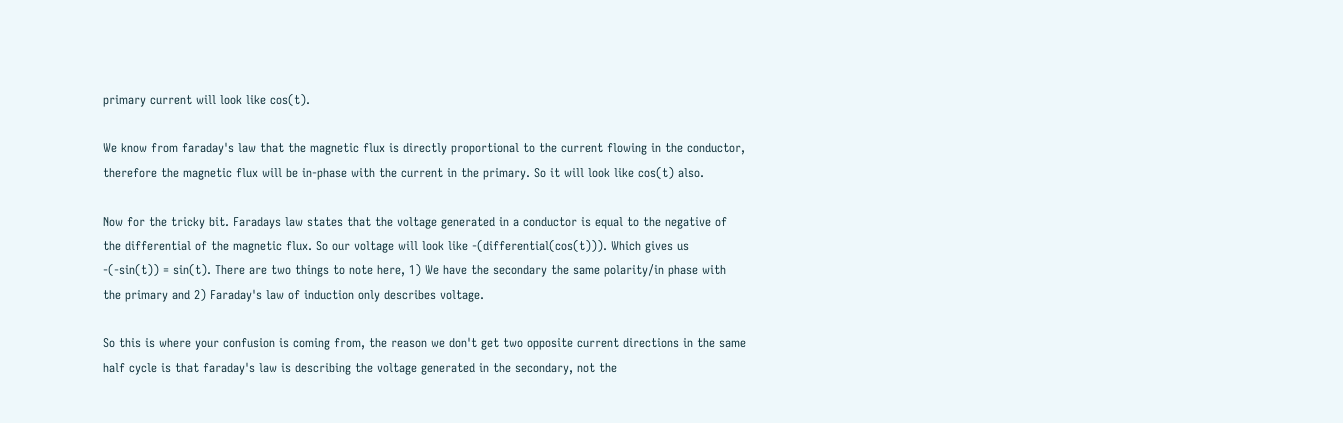primary current will look like cos(t).

We know from faraday's law that the magnetic flux is directly proportional to the current flowing in the conductor, therefore the magnetic flux will be in-phase with the current in the primary. So it will look like cos(t) also.

Now for the tricky bit. Faradays law states that the voltage generated in a conductor is equal to the negative of the differential of the magnetic flux. So our voltage will look like -(differential(cos(t))). Which gives us -(-sin(t)) = sin(t). There are two things to note here, 1) We have the secondary the same polarity/in phase with the primary and 2) Faraday's law of induction only describes voltage.

So this is where your confusion is coming from, the reason we don't get two opposite current directions in the same half cycle is that faraday's law is describing the voltage generated in the secondary, not the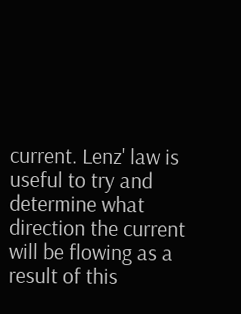current. Lenz' law is useful to try and determine what direction the current will be flowing as a result of this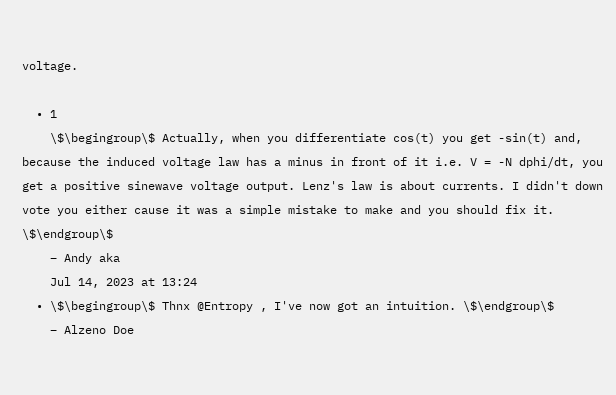voltage.

  • 1
    \$\begingroup\$ Actually, when you differentiate cos(t) you get -sin(t) and, because the induced voltage law has a minus in front of it i.e. V = -N dphi/dt, you get a positive sinewave voltage output. Lenz's law is about currents. I didn't down vote you either cause it was a simple mistake to make and you should fix it. \$\endgroup\$
    – Andy aka
    Jul 14, 2023 at 13:24
  • \$\begingroup\$ Thnx @Entropy , I've now got an intuition. \$\endgroup\$
    – Alzeno Doe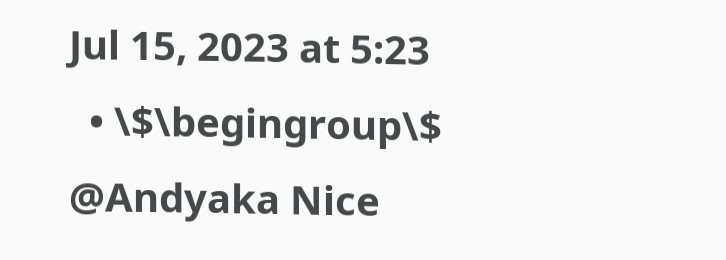Jul 15, 2023 at 5:23
  • \$\begingroup\$ @Andyaka Nice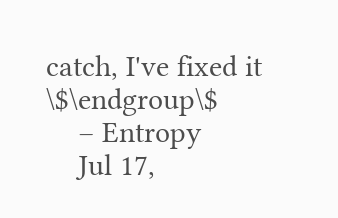catch, I've fixed it \$\endgroup\$
    – Entropy
    Jul 17,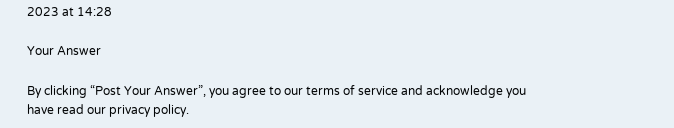2023 at 14:28

Your Answer

By clicking “Post Your Answer”, you agree to our terms of service and acknowledge you have read our privacy policy.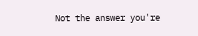Not the answer you're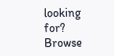looking for? Browse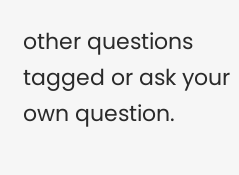other questions tagged or ask your own question.